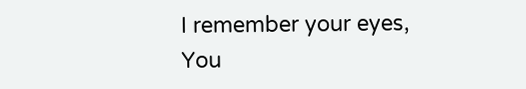I remember your eyes,
You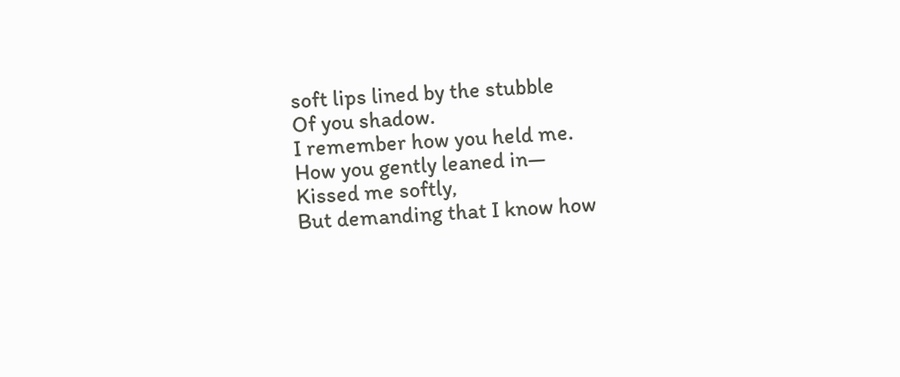soft lips lined by the stubble
Of you shadow.
I remember how you held me.
How you gently leaned in—
Kissed me softly,
But demanding that I know how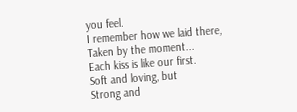you feel.
I remember how we laid there,
Taken by the moment...
Each kiss is like our first.
Soft and loving, but
Strong and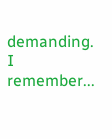demanding.
I remember...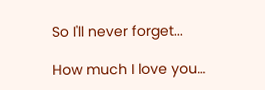So I'll never forget...

How much I love you…